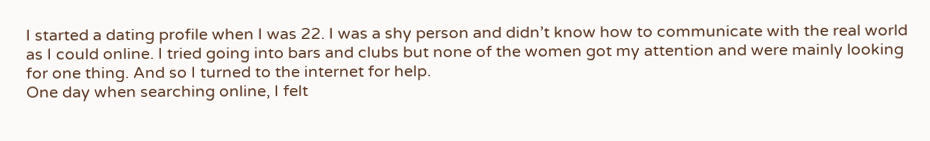I started a dating profile when I was 22. I was a shy person and didn’t know how to communicate with the real world as I could online. I tried going into bars and clubs but none of the women got my attention and were mainly looking for one thing. And so I turned to the internet for help.
One day when searching online, I felt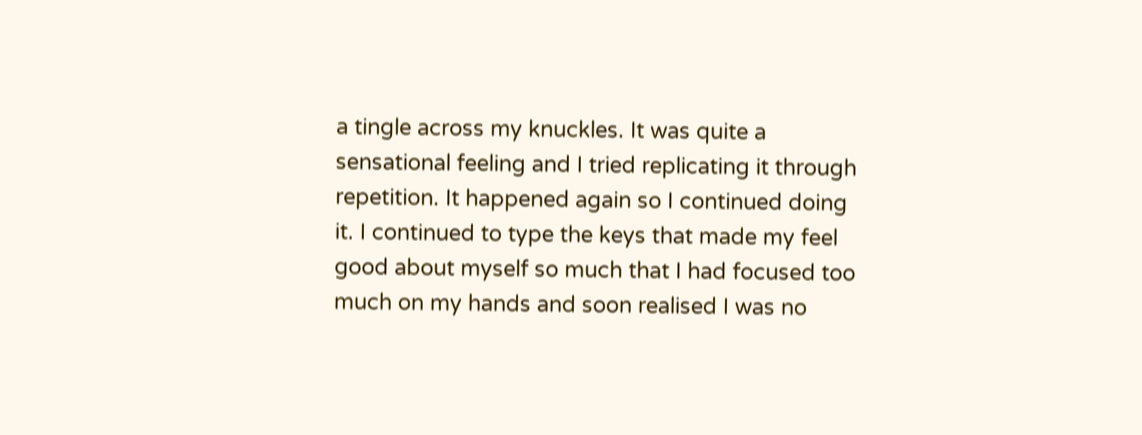a tingle across my knuckles. It was quite a sensational feeling and I tried replicating it through repetition. It happened again so I continued doing it. I continued to type the keys that made my feel good about myself so much that I had focused too much on my hands and soon realised I was no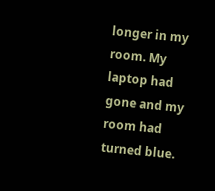longer in my room. My laptop had gone and my room had turned blue.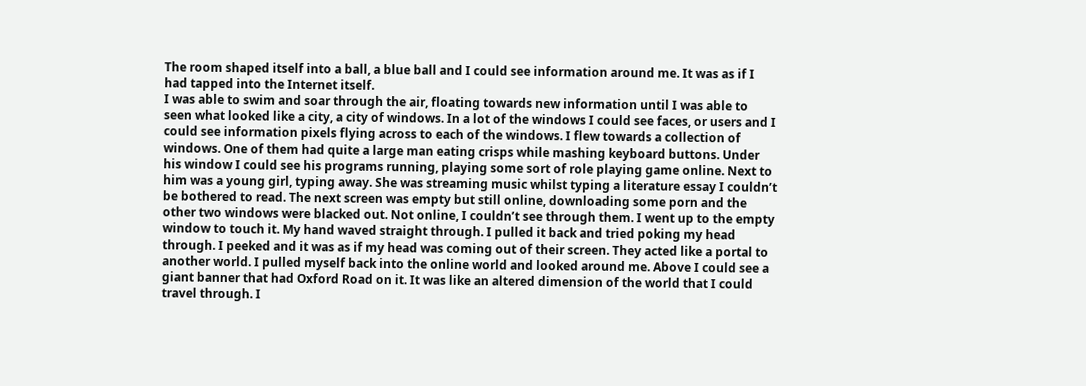The room shaped itself into a ball, a blue ball and I could see information around me. It was as if I had tapped into the Internet itself.
I was able to swim and soar through the air, floating towards new information until I was able to seen what looked like a city, a city of windows. In a lot of the windows I could see faces, or users and I could see information pixels flying across to each of the windows. I flew towards a collection of windows. One of them had quite a large man eating crisps while mashing keyboard buttons. Under his window I could see his programs running, playing some sort of role playing game online. Next to him was a young girl, typing away. She was streaming music whilst typing a literature essay I couldn’t be bothered to read. The next screen was empty but still online, downloading some porn and the other two windows were blacked out. Not online, I couldn’t see through them. I went up to the empty window to touch it. My hand waved straight through. I pulled it back and tried poking my head through. I peeked and it was as if my head was coming out of their screen. They acted like a portal to another world. I pulled myself back into the online world and looked around me. Above I could see a giant banner that had Oxford Road on it. It was like an altered dimension of the world that I could travel through. I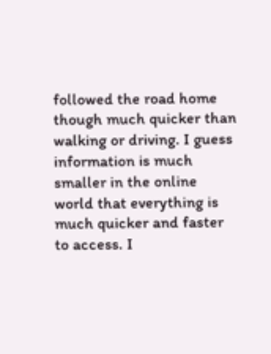followed the road home though much quicker than walking or driving. I guess information is much smaller in the online world that everything is much quicker and faster to access. I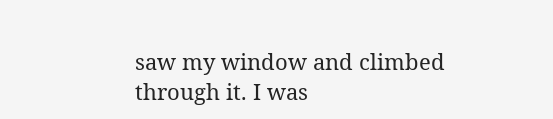saw my window and climbed through it. I was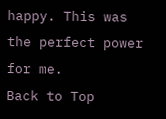happy. This was the perfect power for me.
Back to Top